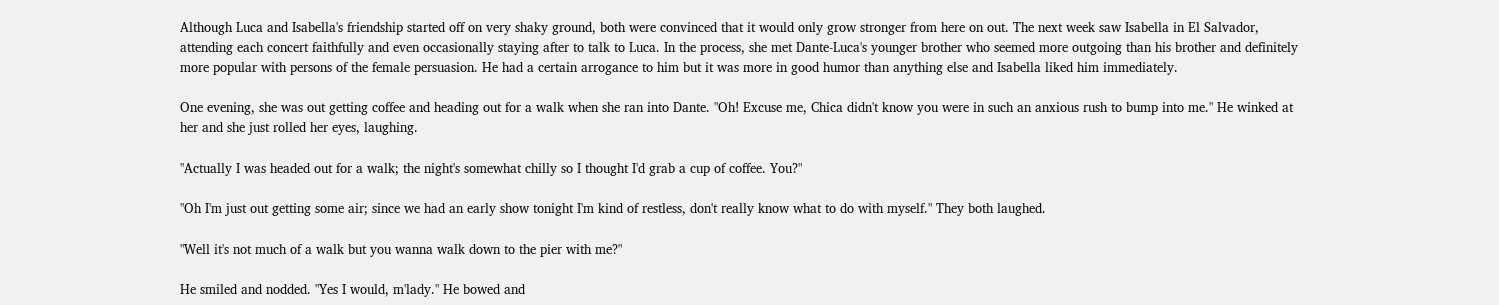Although Luca and Isabella's friendship started off on very shaky ground, both were convinced that it would only grow stronger from here on out. The next week saw Isabella in El Salvador, attending each concert faithfully and even occasionally staying after to talk to Luca. In the process, she met Dante-Luca's younger brother who seemed more outgoing than his brother and definitely more popular with persons of the female persuasion. He had a certain arrogance to him but it was more in good humor than anything else and Isabella liked him immediately.

One evening, she was out getting coffee and heading out for a walk when she ran into Dante. "Oh! Excuse me, Chica didn't know you were in such an anxious rush to bump into me." He winked at her and she just rolled her eyes, laughing.

"Actually I was headed out for a walk; the night's somewhat chilly so I thought I'd grab a cup of coffee. You?"

"Oh I'm just out getting some air; since we had an early show tonight I'm kind of restless, don't really know what to do with myself." They both laughed.

"Well it's not much of a walk but you wanna walk down to the pier with me?"

He smiled and nodded. "Yes I would, m'lady." He bowed and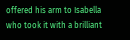offered his arm to Isabella who took it with a brilliant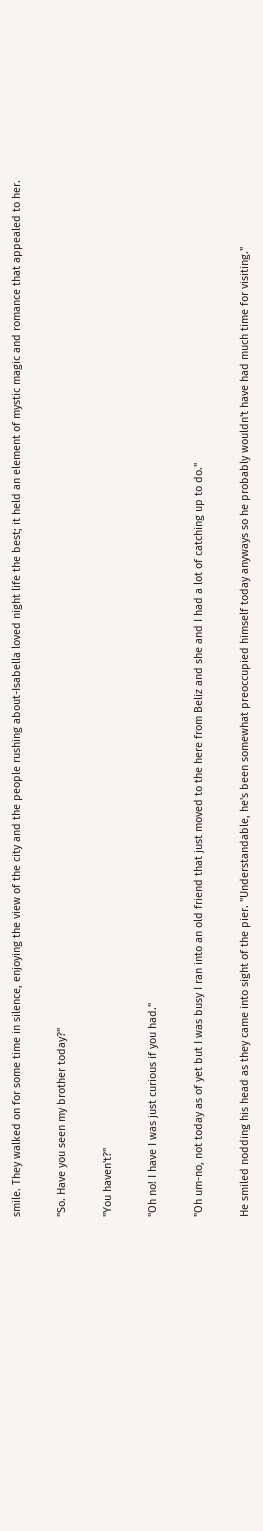smile. They walked on for some time in silence, enjoying the view of the city and the people rushing about-Isabella loved night life the best; it held an element of mystic magic and romance that appealed to her.

"So. Have you seen my brother today?"

"You haven't?"

"Oh no! I have I was just curious if you had."

"Oh um-no, not today as of yet but I was busy I ran into an old friend that just moved to the here from Beliz and she and I had a lot of catching up to do."

He smiled nodding his head as they came into sight of the pier. "Understandable, he's been somewhat preoccupied himself today anyways so he probably wouldn't have had much time for visiting."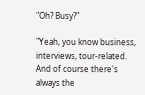"Oh? Busy?"

"Yeah, you know business, interviews, tour-related. And of course there's always the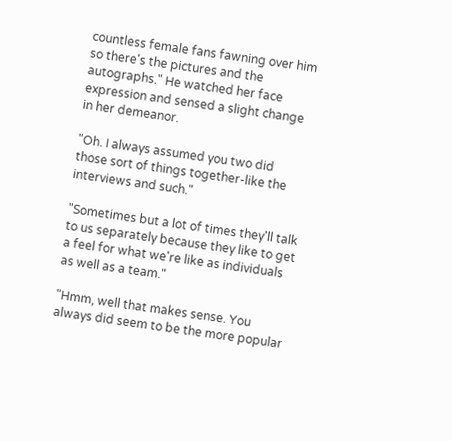countless female fans fawning over him so there's the pictures and the autographs." He watched her face expression and sensed a slight change in her demeanor.

"Oh. I always assumed you two did those sort of things together-like the interviews and such."

"Sometimes but a lot of times they'll talk to us separately because they like to get a feel for what we're like as individuals as well as a team."

"Hmm, well that makes sense. You always did seem to be the more popular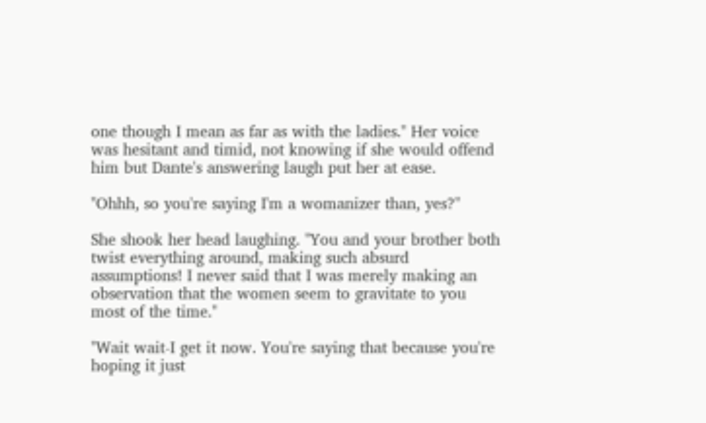one though I mean as far as with the ladies." Her voice was hesitant and timid, not knowing if she would offend him but Dante's answering laugh put her at ease.

"Ohhh, so you're saying I'm a womanizer than, yes?"

She shook her head laughing. "You and your brother both twist everything around, making such absurd assumptions! I never said that I was merely making an observation that the women seem to gravitate to you most of the time."

"Wait wait-I get it now. You're saying that because you're hoping it just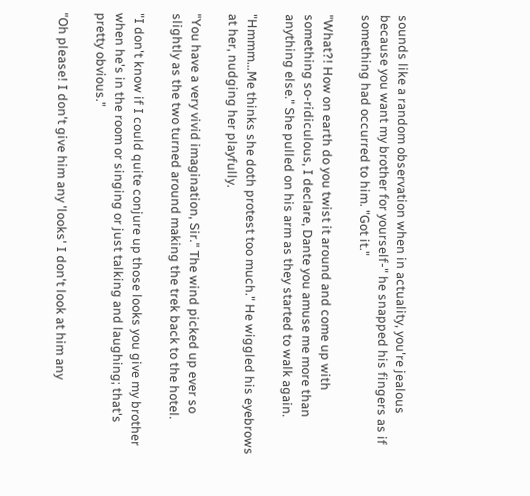sounds like a random observation when in actuality, you're jealous because you want my brother for yourself-" he snapped his fingers as if something had occurred to him. "Got it."

"What?! How on earth do you twist it around and come up with something so-ridiculous, I declare, Dante you amuse me more than anything else." She pulled on his arm as they started to walk again.

"Hmmm…Me thinks she doth protest too much." He wiggled his eyebrows at her, nudging her playfully.

"You have a very vivid imagination, Sir." The wind picked up ever so slightly as the two turned around making the trek back to the hotel.

"I don't know if I could quite conjure up those looks you give my brother when he's in the room or singing or just talking and laughing; that's pretty obvious."

"Oh please! I don't give him any 'looks' I don't look at him any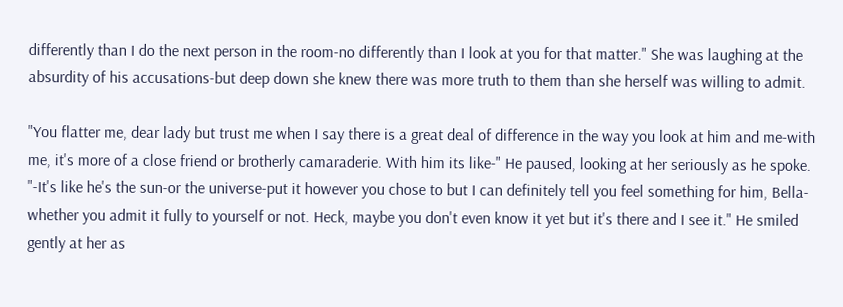differently than I do the next person in the room-no differently than I look at you for that matter." She was laughing at the absurdity of his accusations-but deep down she knew there was more truth to them than she herself was willing to admit.

"You flatter me, dear lady but trust me when I say there is a great deal of difference in the way you look at him and me-with me, it's more of a close friend or brotherly camaraderie. With him its like-" He paused, looking at her seriously as he spoke. "-It's like he's the sun-or the universe-put it however you chose to but I can definitely tell you feel something for him, Bella-whether you admit it fully to yourself or not. Heck, maybe you don't even know it yet but it's there and I see it." He smiled gently at her as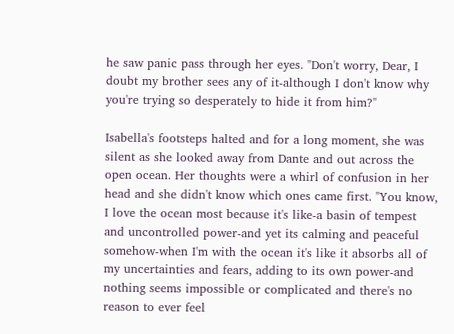he saw panic pass through her eyes. "Don't worry, Dear, I doubt my brother sees any of it-although I don't know why you're trying so desperately to hide it from him?"

Isabella's footsteps halted and for a long moment, she was silent as she looked away from Dante and out across the open ocean. Her thoughts were a whirl of confusion in her head and she didn't know which ones came first. "You know, I love the ocean most because it's like-a basin of tempest and uncontrolled power-and yet its calming and peaceful somehow-when I'm with the ocean it's like it absorbs all of my uncertainties and fears, adding to its own power-and nothing seems impossible or complicated and there's no reason to ever feel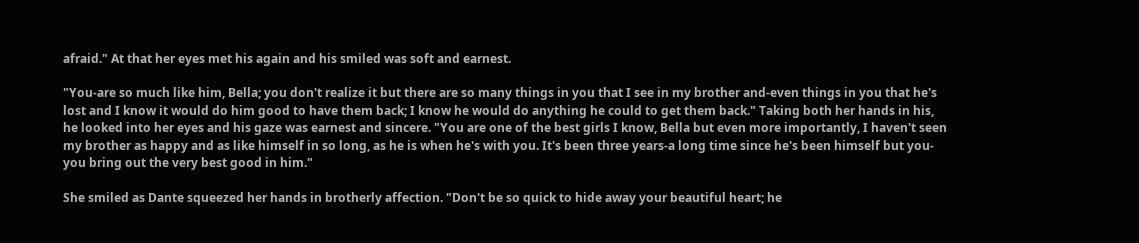afraid." At that her eyes met his again and his smiled was soft and earnest.

"You-are so much like him, Bella; you don't realize it but there are so many things in you that I see in my brother and-even things in you that he's lost and I know it would do him good to have them back; I know he would do anything he could to get them back." Taking both her hands in his, he looked into her eyes and his gaze was earnest and sincere. "You are one of the best girls I know, Bella but even more importantly, I haven't seen my brother as happy and as like himself in so long, as he is when he's with you. It's been three years-a long time since he's been himself but you-you bring out the very best good in him."

She smiled as Dante squeezed her hands in brotherly affection. "Don't be so quick to hide away your beautiful heart; he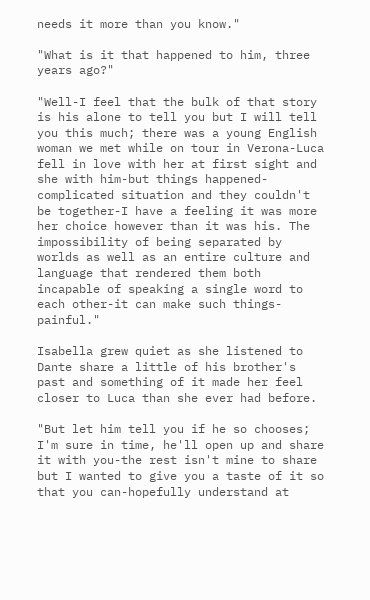needs it more than you know."

"What is it that happened to him, three years ago?"

"Well-I feel that the bulk of that story is his alone to tell you but I will tell you this much; there was a young English woman we met while on tour in Verona-Luca fell in love with her at first sight and she with him-but things happened-complicated situation and they couldn't be together-I have a feeling it was more her choice however than it was his. The impossibility of being separated by worlds as well as an entire culture and language that rendered them both incapable of speaking a single word to each other-it can make such things-painful."

Isabella grew quiet as she listened to Dante share a little of his brother's past and something of it made her feel closer to Luca than she ever had before.

"But let him tell you if he so chooses; I'm sure in time, he'll open up and share it with you-the rest isn't mine to share but I wanted to give you a taste of it so that you can-hopefully understand at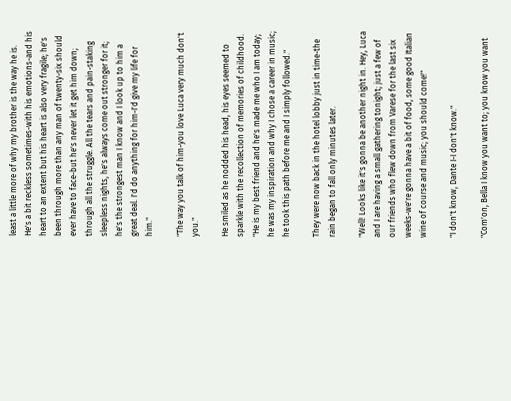least a little more of why my brother is the way he is. He's a bit reckless sometimes-with his emotions-and his heart to an extent but his heart is also very fragile; he's been through more than any man of twenty-six should ever have to face-but he's never let it get him down; through all the struggle. All the tears and pain-staking sleepless nights, he's always come out stronger for it; he's the strongest man I know and I look up to him a great deal. I'd do anything for him-I'd give my life for him."

"The way you talk of him-you love Luca very much don't you."

He smiled as he nodded his head, his eyes seemed to sparkle with the recollection of memories of childhood. "He is my best friend and he's made me who I am today; he was my inspiration and why I chose a career in music; he took this path before me and I simply followed."

They were now back in the hotel lobby just in time-the rain began to fall only minutes later.

"Well! Looks like it's gonna be another night in. Hey, Luca and I are having a small gathering tonight; just a few of our friends who flew down from Varese for the last six weeks-we're gonna have a bit of food, some good Italian wine of course and music; you should come!"

"I don't know, Dante I-I don't know."

"Com'on, Bella I know you want to; you know you want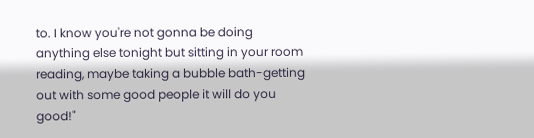to. I know you're not gonna be doing anything else tonight but sitting in your room reading, maybe taking a bubble bath-getting out with some good people it will do you good!"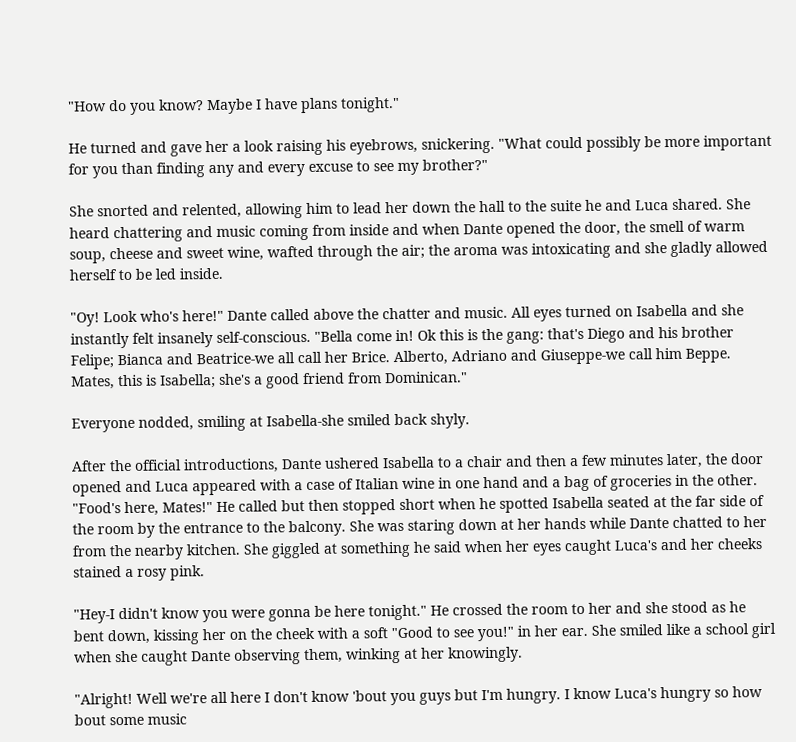"How do you know? Maybe I have plans tonight."

He turned and gave her a look raising his eyebrows, snickering. "What could possibly be more important for you than finding any and every excuse to see my brother?"

She snorted and relented, allowing him to lead her down the hall to the suite he and Luca shared. She heard chattering and music coming from inside and when Dante opened the door, the smell of warm soup, cheese and sweet wine, wafted through the air; the aroma was intoxicating and she gladly allowed herself to be led inside.

"Oy! Look who's here!" Dante called above the chatter and music. All eyes turned on Isabella and she instantly felt insanely self-conscious. "Bella come in! Ok this is the gang: that's Diego and his brother Felipe; Bianca and Beatrice-we all call her Brice. Alberto, Adriano and Giuseppe-we call him Beppe. Mates, this is Isabella; she's a good friend from Dominican."

Everyone nodded, smiling at Isabella-she smiled back shyly.

After the official introductions, Dante ushered Isabella to a chair and then a few minutes later, the door opened and Luca appeared with a case of Italian wine in one hand and a bag of groceries in the other. "Food's here, Mates!" He called but then stopped short when he spotted Isabella seated at the far side of the room by the entrance to the balcony. She was staring down at her hands while Dante chatted to her from the nearby kitchen. She giggled at something he said when her eyes caught Luca's and her cheeks stained a rosy pink.

"Hey-I didn't know you were gonna be here tonight." He crossed the room to her and she stood as he bent down, kissing her on the cheek with a soft "Good to see you!" in her ear. She smiled like a school girl when she caught Dante observing them, winking at her knowingly.

"Alright! Well we're all here I don't know 'bout you guys but I'm hungry. I know Luca's hungry so how bout some music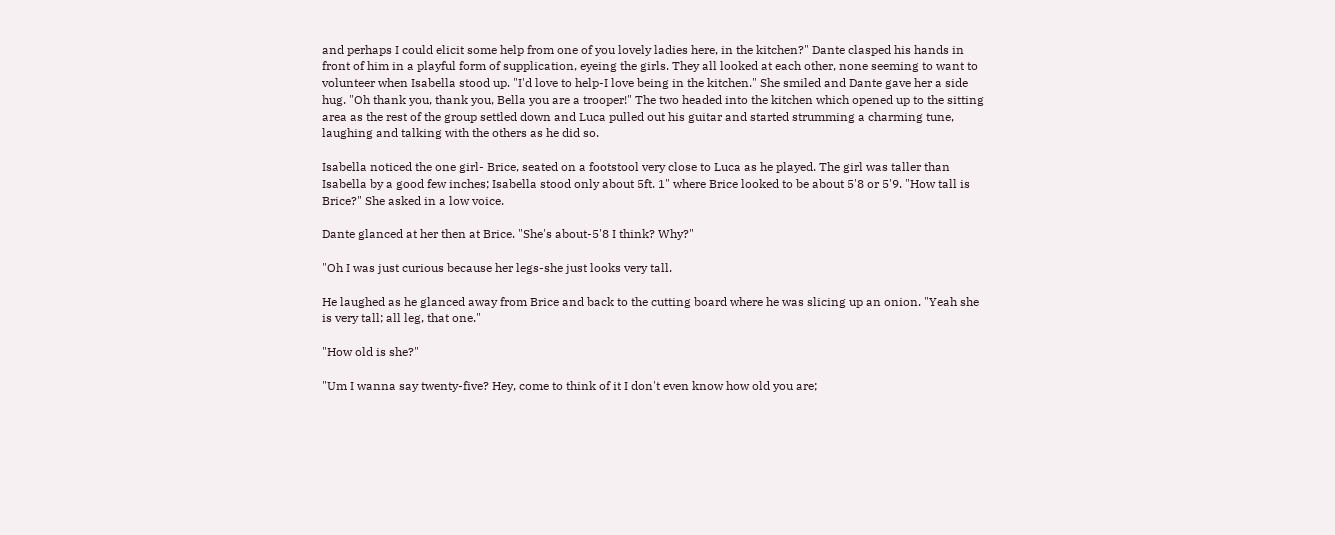and perhaps I could elicit some help from one of you lovely ladies here, in the kitchen?" Dante clasped his hands in front of him in a playful form of supplication, eyeing the girls. They all looked at each other, none seeming to want to volunteer when Isabella stood up. "I'd love to help-I love being in the kitchen." She smiled and Dante gave her a side hug. "Oh thank you, thank you, Bella you are a trooper!" The two headed into the kitchen which opened up to the sitting area as the rest of the group settled down and Luca pulled out his guitar and started strumming a charming tune, laughing and talking with the others as he did so.

Isabella noticed the one girl- Brice, seated on a footstool very close to Luca as he played. The girl was taller than Isabella by a good few inches; Isabella stood only about 5ft. 1" where Brice looked to be about 5'8 or 5'9. "How tall is Brice?" She asked in a low voice.

Dante glanced at her then at Brice. "She's about-5'8 I think? Why?"

"Oh I was just curious because her legs-she just looks very tall.

He laughed as he glanced away from Brice and back to the cutting board where he was slicing up an onion. "Yeah she is very tall; all leg, that one."

"How old is she?"

"Um I wanna say twenty-five? Hey, come to think of it I don't even know how old you are;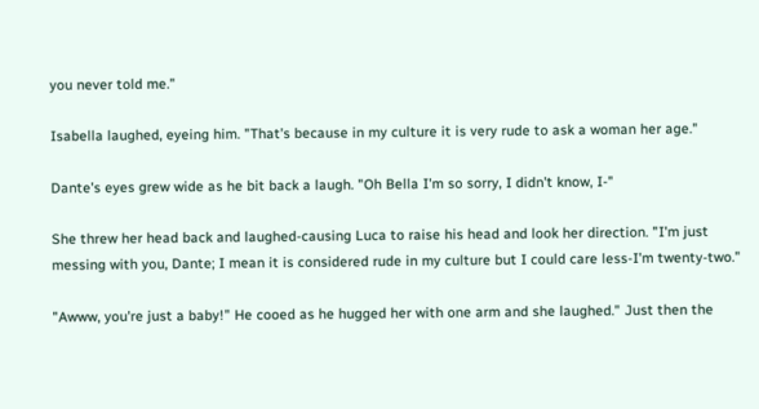you never told me."

Isabella laughed, eyeing him. "That's because in my culture it is very rude to ask a woman her age."

Dante's eyes grew wide as he bit back a laugh. "Oh Bella I'm so sorry, I didn't know, I-"

She threw her head back and laughed-causing Luca to raise his head and look her direction. "I'm just messing with you, Dante; I mean it is considered rude in my culture but I could care less-I'm twenty-two."

"Awww, you're just a baby!" He cooed as he hugged her with one arm and she laughed." Just then the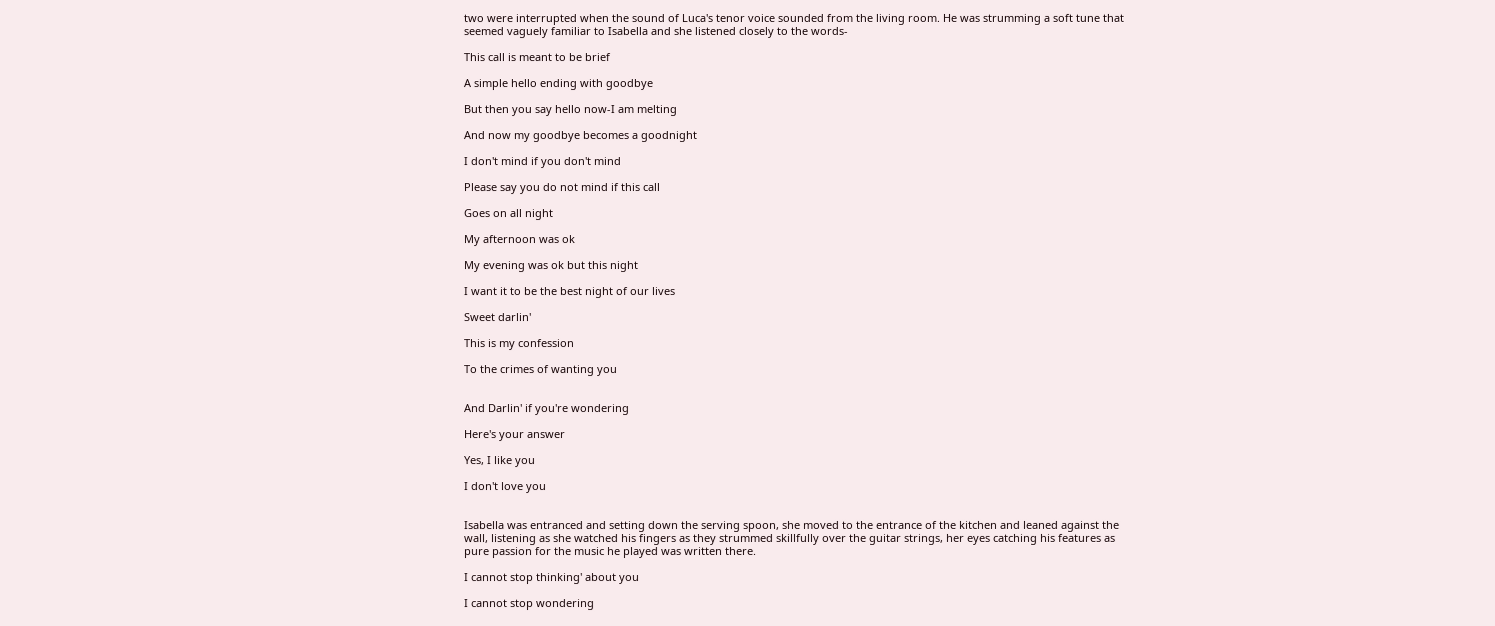two were interrupted when the sound of Luca's tenor voice sounded from the living room. He was strumming a soft tune that seemed vaguely familiar to Isabella and she listened closely to the words-

This call is meant to be brief

A simple hello ending with goodbye

But then you say hello now-I am melting

And now my goodbye becomes a goodnight

I don't mind if you don't mind

Please say you do not mind if this call

Goes on all night

My afternoon was ok

My evening was ok but this night

I want it to be the best night of our lives

Sweet darlin'

This is my confession

To the crimes of wanting you


And Darlin' if you're wondering

Here's your answer

Yes, I like you

I don't love you


Isabella was entranced and setting down the serving spoon, she moved to the entrance of the kitchen and leaned against the wall, listening as she watched his fingers as they strummed skillfully over the guitar strings, her eyes catching his features as pure passion for the music he played was written there.

I cannot stop thinking' about you

I cannot stop wondering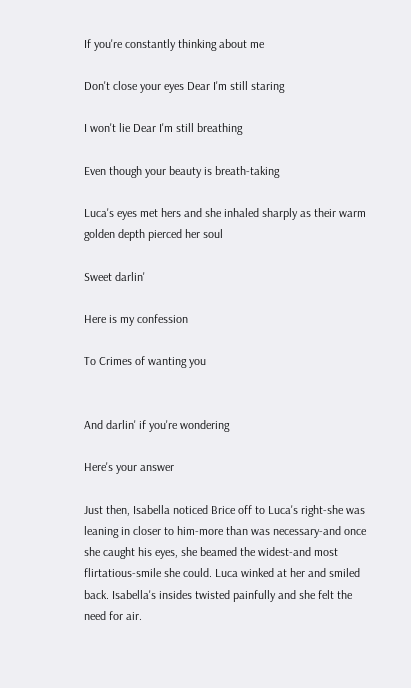If you're constantly thinking about me

Don't close your eyes Dear I'm still staring

I won't lie Dear I'm still breathing

Even though your beauty is breath-taking

Luca's eyes met hers and she inhaled sharply as their warm golden depth pierced her soul

Sweet darlin'

Here is my confession

To Crimes of wanting you


And darlin' if you're wondering

Here's your answer

Just then, Isabella noticed Brice off to Luca's right-she was leaning in closer to him-more than was necessary-and once she caught his eyes, she beamed the widest-and most flirtatious-smile she could. Luca winked at her and smiled back. Isabella's insides twisted painfully and she felt the need for air.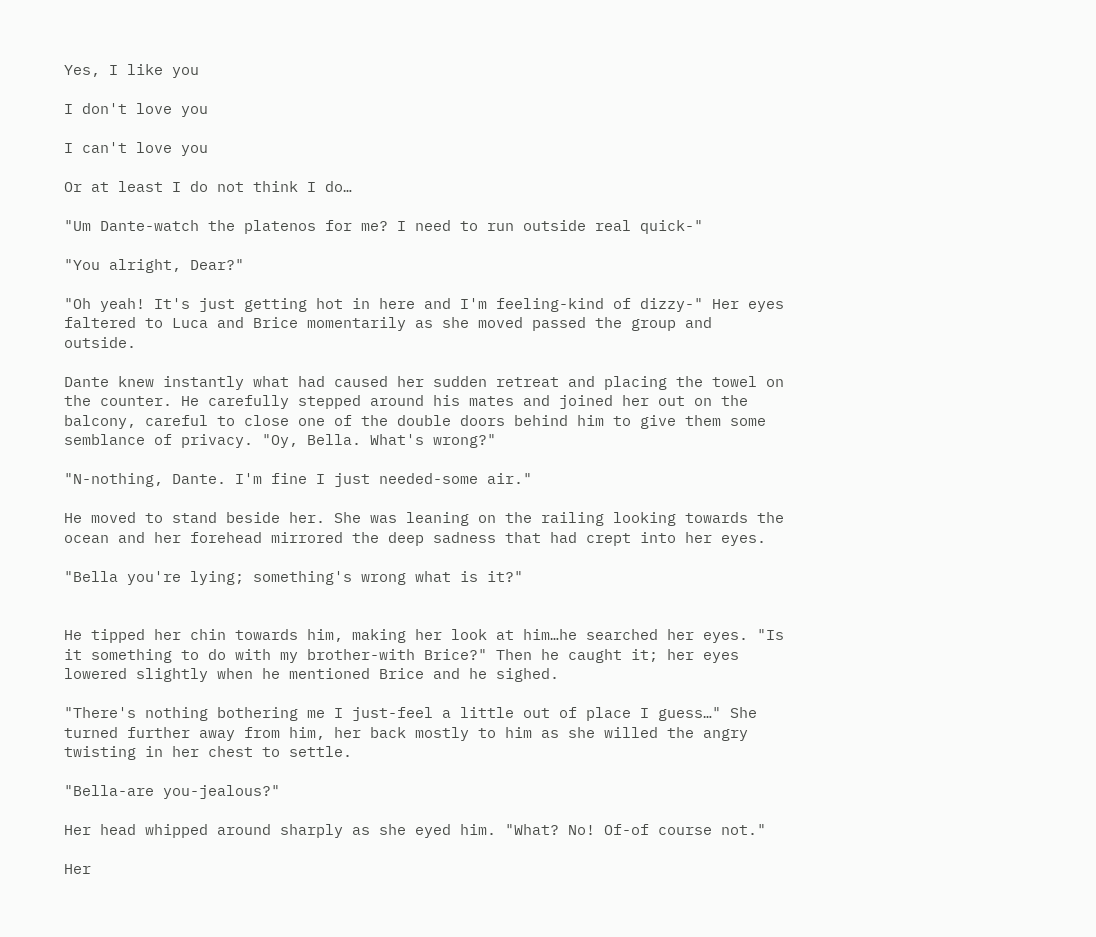Yes, I like you

I don't love you

I can't love you

Or at least I do not think I do…

"Um Dante-watch the platenos for me? I need to run outside real quick-"

"You alright, Dear?"

"Oh yeah! It's just getting hot in here and I'm feeling-kind of dizzy-" Her eyes faltered to Luca and Brice momentarily as she moved passed the group and outside.

Dante knew instantly what had caused her sudden retreat and placing the towel on the counter. He carefully stepped around his mates and joined her out on the balcony, careful to close one of the double doors behind him to give them some semblance of privacy. "Oy, Bella. What's wrong?"

"N-nothing, Dante. I'm fine I just needed-some air."

He moved to stand beside her. She was leaning on the railing looking towards the ocean and her forehead mirrored the deep sadness that had crept into her eyes.

"Bella you're lying; something's wrong what is it?"


He tipped her chin towards him, making her look at him…he searched her eyes. "Is it something to do with my brother-with Brice?" Then he caught it; her eyes lowered slightly when he mentioned Brice and he sighed.

"There's nothing bothering me I just-feel a little out of place I guess…" She turned further away from him, her back mostly to him as she willed the angry twisting in her chest to settle.

"Bella-are you-jealous?"

Her head whipped around sharply as she eyed him. "What? No! Of-of course not."

Her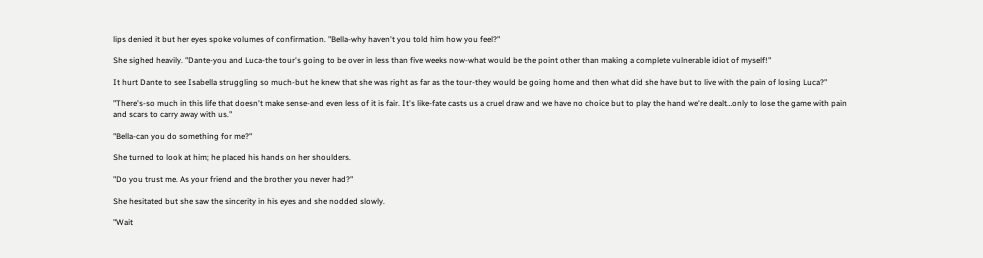lips denied it but her eyes spoke volumes of confirmation. "Bella-why haven't you told him how you feel?"

She sighed heavily. "Dante-you and Luca-the tour's going to be over in less than five weeks now-what would be the point other than making a complete vulnerable idiot of myself!"

It hurt Dante to see Isabella struggling so much-but he knew that she was right as far as the tour-they would be going home and then what did she have but to live with the pain of losing Luca?"

"There's-so much in this life that doesn't make sense-and even less of it is fair. It's like-fate casts us a cruel draw and we have no choice but to play the hand we're dealt…only to lose the game with pain and scars to carry away with us."

"Bella-can you do something for me?"

She turned to look at him; he placed his hands on her shoulders.

"Do you trust me. As your friend and the brother you never had?"

She hesitated but she saw the sincerity in his eyes and she nodded slowly.

"Wait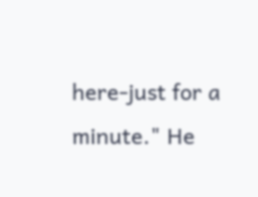here-just for a minute." He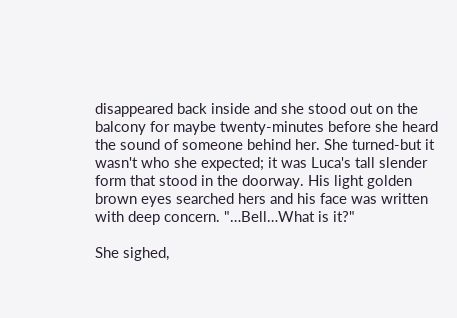disappeared back inside and she stood out on the balcony for maybe twenty-minutes before she heard the sound of someone behind her. She turned-but it wasn't who she expected; it was Luca's tall slender form that stood in the doorway. His light golden brown eyes searched hers and his face was written with deep concern. "…Bell…What is it?"

She sighed,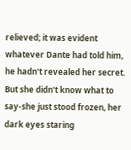relieved; it was evident whatever Dante had told him, he hadn't revealed her secret. But she didn't know what to say-she just stood frozen, her dark eyes staring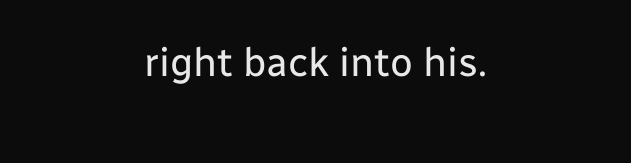right back into his.